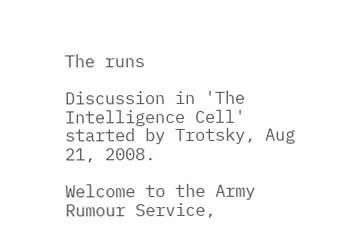The runs

Discussion in 'The Intelligence Cell' started by Trotsky, Aug 21, 2008.

Welcome to the Army Rumour Service,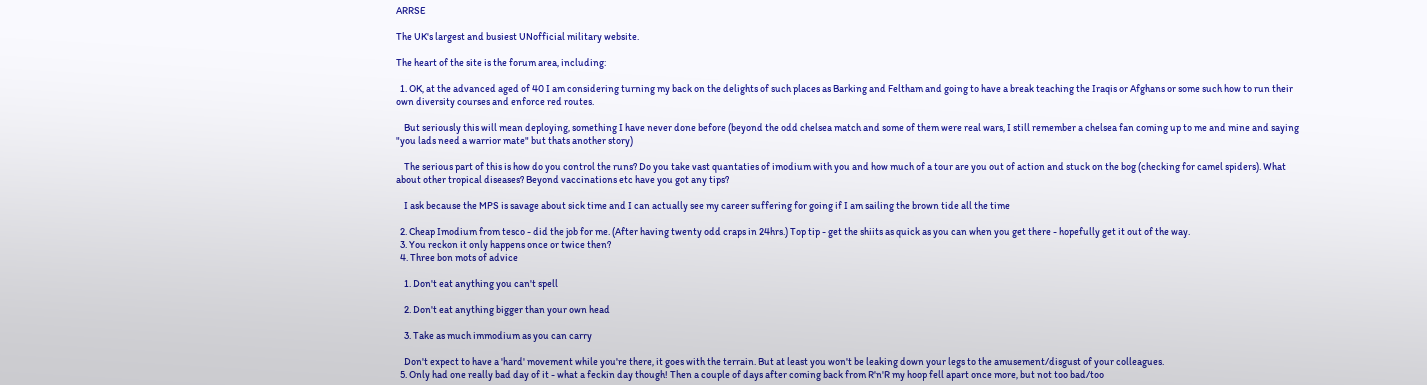ARRSE

The UK's largest and busiest UNofficial military website.

The heart of the site is the forum area, including:

  1. OK, at the advanced aged of 40 I am considering turning my back on the delights of such places as Barking and Feltham and going to have a break teaching the Iraqis or Afghans or some such how to run their own diversity courses and enforce red routes.

    But seriously this will mean deploying, something I have never done before (beyond the odd chelsea match and some of them were real wars, I still remember a chelsea fan coming up to me and mine and saying "you lads need a warrior mate" but thats another story)

    The serious part of this is how do you control the runs? Do you take vast quantaties of imodium with you and how much of a tour are you out of action and stuck on the bog (checking for camel spiders). What about other tropical diseases? Beyond vaccinations etc have you got any tips?

    I ask because the MPS is savage about sick time and I can actually see my career suffering for going if I am sailing the brown tide all the time

  2. Cheap Imodium from tesco - did the job for me. (After having twenty odd craps in 24hrs.) Top tip - get the shiits as quick as you can when you get there - hopefully get it out of the way.
  3. You reckon it only happens once or twice then?
  4. Three bon mots of advice

    1. Don't eat anything you can't spell

    2. Don't eat anything bigger than your own head

    3. Take as much immodium as you can carry

    Don't expect to have a 'hard' movement while you're there, it goes with the terrain. But at least you won't be leaking down your legs to the amusement/disgust of your colleagues.
  5. Only had one really bad day of it - what a feckin day though! Then a couple of days after coming back from R'n'R my hoop fell apart once more, but not too bad/too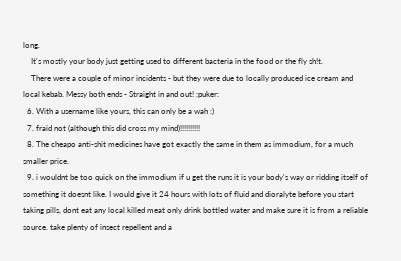long.
    It's mostly your body just getting used to different bacteria in the food or the fly sh!t.
    There were a couple of minor incidents - but they were due to locally produced ice cream and local kebab. Messy both ends - Straight in and out! :puker:
  6. With a username like yours, this can only be a wah :)
  7. fraid not (although this did cross my mind)!!!!!!!!!!
  8. The cheapo anti-shit medicines have got exactly the same in them as immodium, for a much smaller price.
  9. i wouldnt be too quick on the immodium if u get the runs it is your body's way or ridding itself of something it doesnt like. I would give it 24 hours with lots of fluid and dioralyte before you start taking pills, dont eat any local killed meat only drink bottled water and make sure it is from a reliable source. take plenty of insect repellent and a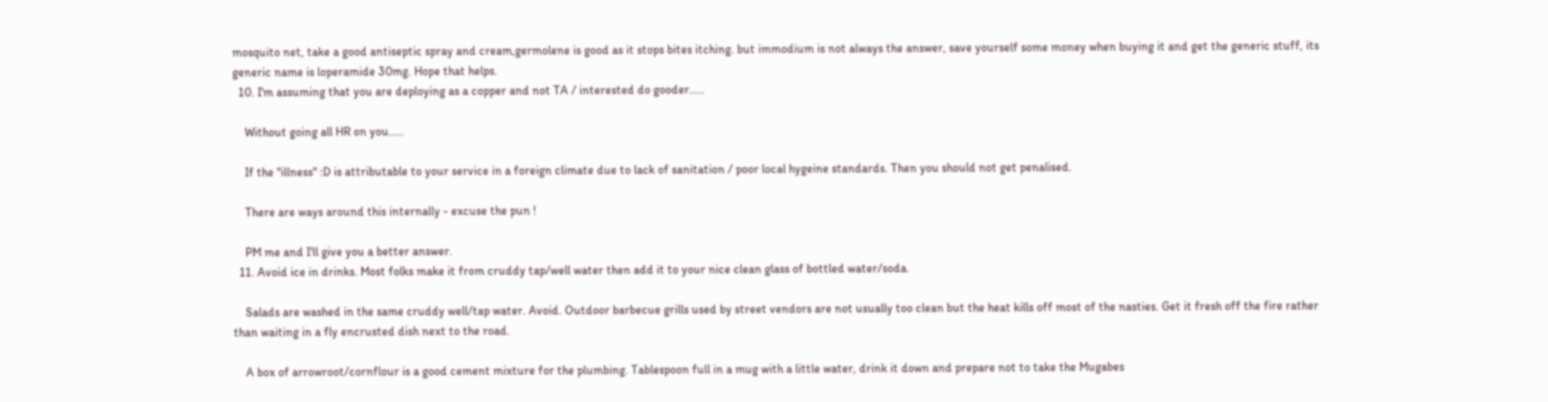mosquito net, take a good antiseptic spray and cream,germolene is good as it stops bites itching. but immodium is not always the answer, save yourself some money when buying it and get the generic stuff, its generic name is loperamide 30mg. Hope that helps.
  10. I'm assuming that you are deploying as a copper and not TA / interested do gooder.....

    Without going all HR on you.....

    If the "illness" :D is attributable to your service in a foreign climate due to lack of sanitation / poor local hygeine standards. Then you should not get penalised.

    There are ways around this internally - excuse the pun !

    PM me and I'll give you a better answer.
  11. Avoid ice in drinks. Most folks make it from cruddy tap/well water then add it to your nice clean glass of bottled water/soda.

    Salads are washed in the same cruddy well/tap water. Avoid. Outdoor barbecue grills used by street vendors are not usually too clean but the heat kills off most of the nasties. Get it fresh off the fire rather than waiting in a fly encrusted dish next to the road.

    A box of arrowroot/cornflour is a good cement mixture for the plumbing. Tablespoon full in a mug with a little water, drink it down and prepare not to take the Mugabes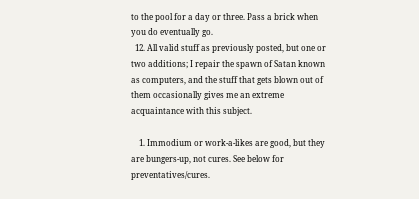to the pool for a day or three. Pass a brick when you do eventually go.
  12. All valid stuff as previously posted, but one or two additions; I repair the spawn of Satan known as computers, and the stuff that gets blown out of them occasionally gives me an extreme acquaintance with this subject.

    1. Immodium or work-a-likes are good, but they are bungers-up, not cures. See below for preventatives/cures.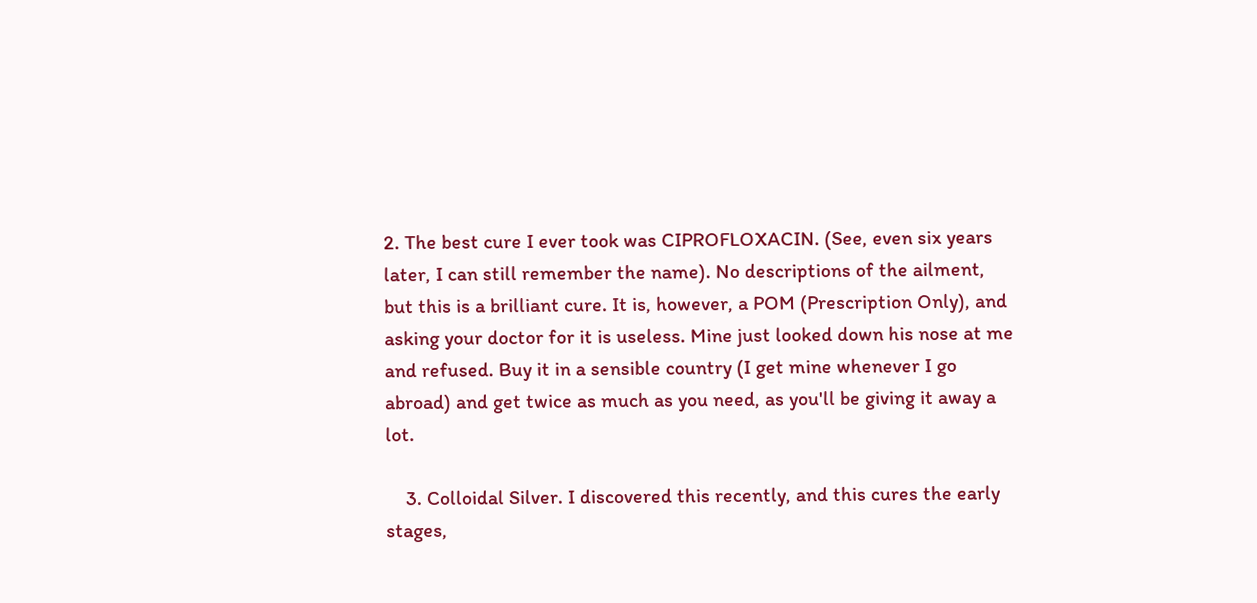2. The best cure I ever took was CIPROFLOXACIN. (See, even six years later, I can still remember the name). No descriptions of the ailment, but this is a brilliant cure. It is, however, a POM (Prescription Only), and asking your doctor for it is useless. Mine just looked down his nose at me and refused. Buy it in a sensible country (I get mine whenever I go abroad) and get twice as much as you need, as you'll be giving it away a lot.

    3. Colloidal Silver. I discovered this recently, and this cures the early stages,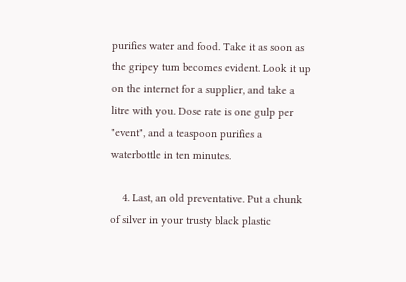purifies water and food. Take it as soon as the gripey tum becomes evident. Look it up on the internet for a supplier, and take a litre with you. Dose rate is one gulp per "event", and a teaspoon purifies a waterbottle in ten minutes.

    4. Last, an old preventative. Put a chunk of silver in your trusty black plastic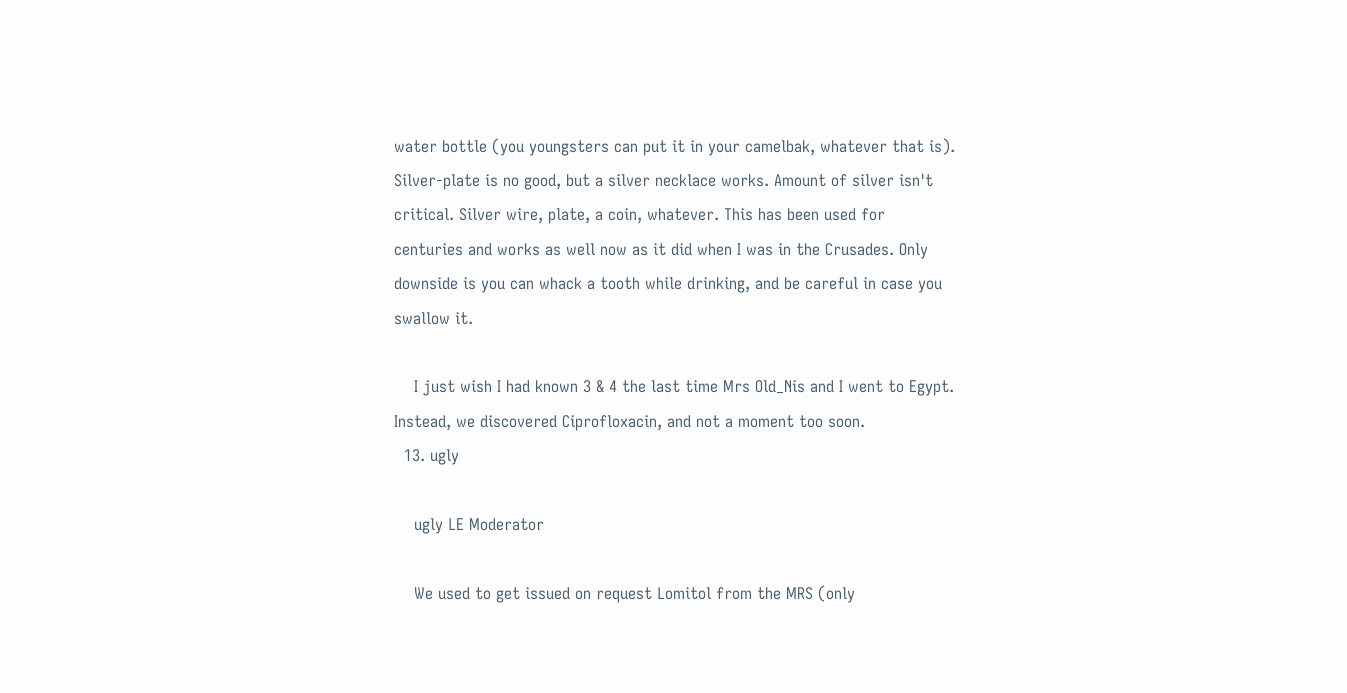water bottle (you youngsters can put it in your camelbak, whatever that is). Silver-plate is no good, but a silver necklace works. Amount of silver isn't critical. Silver wire, plate, a coin, whatever. This has been used for centuries and works as well now as it did when I was in the Crusades. Only downside is you can whack a tooth while drinking, and be careful in case you swallow it.

    I just wish I had known 3 & 4 the last time Mrs Old_Nis and I went to Egypt. Instead, we discovered Ciprofloxacin, and not a moment too soon.
  13. ugly

    ugly LE Moderator

    We used to get issued on request Lomitol from the MRS (only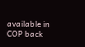available in COP back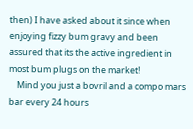then) I have asked about it since when enjoying fizzy bum gravy and been assured that its the active ingredient in most bum plugs on the market!
    Mind you just a bovril and a compo mars bar every 24 hours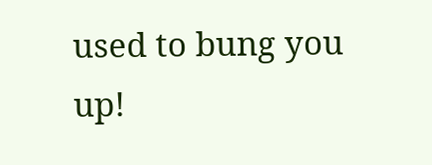used to bung you up!